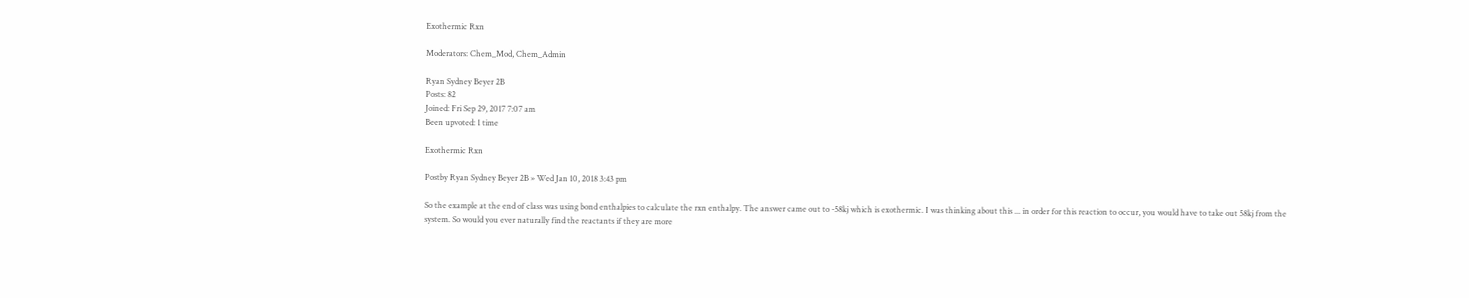Exothermic Rxn

Moderators: Chem_Mod, Chem_Admin

Ryan Sydney Beyer 2B
Posts: 82
Joined: Fri Sep 29, 2017 7:07 am
Been upvoted: 1 time

Exothermic Rxn

Postby Ryan Sydney Beyer 2B » Wed Jan 10, 2018 3:43 pm

So the example at the end of class was using bond enthalpies to calculate the rxn enthalpy. The answer came out to -58kj which is exothermic. I was thinking about this ... in order for this reaction to occur, you would have to take out 58kj from the system. So would you ever naturally find the reactants if they are more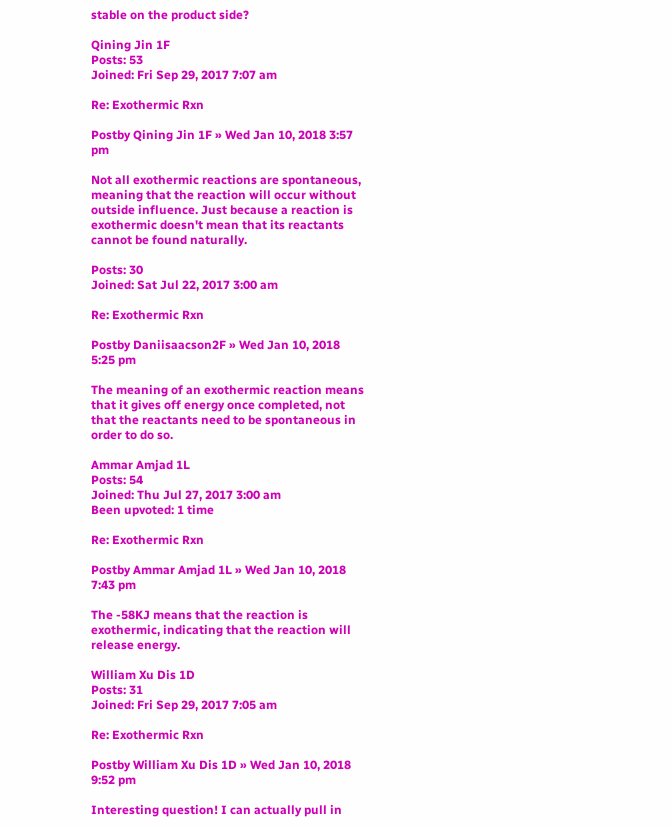stable on the product side?

Qining Jin 1F
Posts: 53
Joined: Fri Sep 29, 2017 7:07 am

Re: Exothermic Rxn

Postby Qining Jin 1F » Wed Jan 10, 2018 3:57 pm

Not all exothermic reactions are spontaneous, meaning that the reaction will occur without outside influence. Just because a reaction is exothermic doesn't mean that its reactants cannot be found naturally.

Posts: 30
Joined: Sat Jul 22, 2017 3:00 am

Re: Exothermic Rxn

Postby Daniisaacson2F » Wed Jan 10, 2018 5:25 pm

The meaning of an exothermic reaction means that it gives off energy once completed, not that the reactants need to be spontaneous in order to do so.

Ammar Amjad 1L
Posts: 54
Joined: Thu Jul 27, 2017 3:00 am
Been upvoted: 1 time

Re: Exothermic Rxn

Postby Ammar Amjad 1L » Wed Jan 10, 2018 7:43 pm

The -58KJ means that the reaction is exothermic, indicating that the reaction will release energy.

William Xu Dis 1D
Posts: 31
Joined: Fri Sep 29, 2017 7:05 am

Re: Exothermic Rxn

Postby William Xu Dis 1D » Wed Jan 10, 2018 9:52 pm

Interesting question! I can actually pull in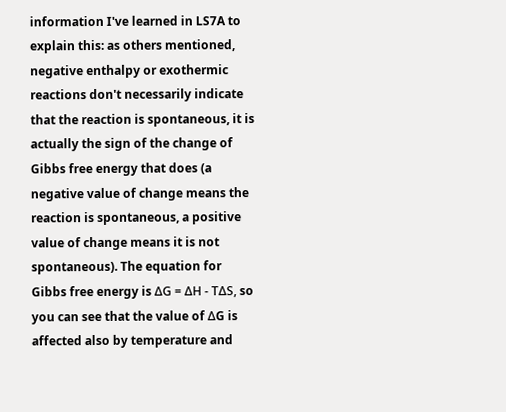information I've learned in LS7A to explain this: as others mentioned, negative enthalpy or exothermic reactions don't necessarily indicate that the reaction is spontaneous, it is actually the sign of the change of Gibbs free energy that does (a negative value of change means the reaction is spontaneous, a positive value of change means it is not spontaneous). The equation for Gibbs free energy is ΔG = ΔH - TΔS, so you can see that the value of ΔG is affected also by temperature and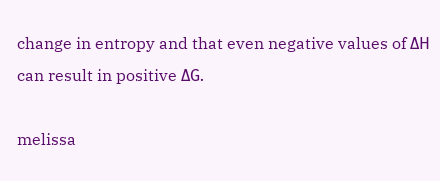change in entropy and that even negative values of ΔH can result in positive ΔG.

melissa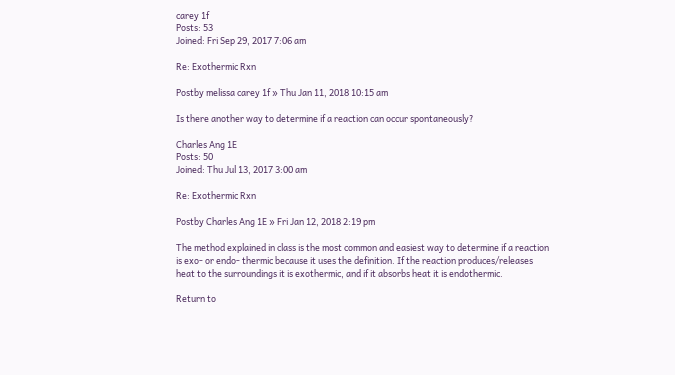carey 1f
Posts: 53
Joined: Fri Sep 29, 2017 7:06 am

Re: Exothermic Rxn

Postby melissa carey 1f » Thu Jan 11, 2018 10:15 am

Is there another way to determine if a reaction can occur spontaneously?

Charles Ang 1E
Posts: 50
Joined: Thu Jul 13, 2017 3:00 am

Re: Exothermic Rxn

Postby Charles Ang 1E » Fri Jan 12, 2018 2:19 pm

The method explained in class is the most common and easiest way to determine if a reaction is exo- or endo- thermic because it uses the definition. If the reaction produces/releases heat to the surroundings it is exothermic, and if it absorbs heat it is endothermic.

Return to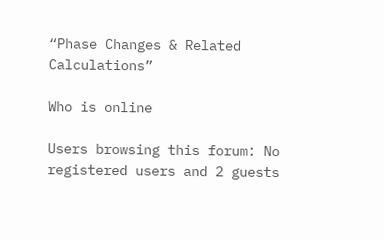“Phase Changes & Related Calculations”

Who is online

Users browsing this forum: No registered users and 2 guests